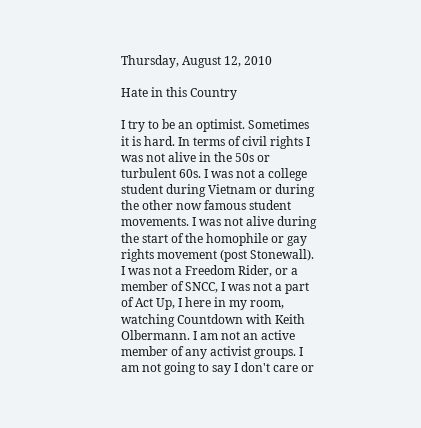Thursday, August 12, 2010

Hate in this Country

I try to be an optimist. Sometimes it is hard. In terms of civil rights I was not alive in the 50s or turbulent 60s. I was not a college student during Vietnam or during the other now famous student movements. I was not alive during the start of the homophile or gay rights movement (post Stonewall). I was not a Freedom Rider, or a member of SNCC, I was not a part of Act Up, I here in my room, watching Countdown with Keith Olbermann. I am not an active member of any activist groups. I am not going to say I don't care or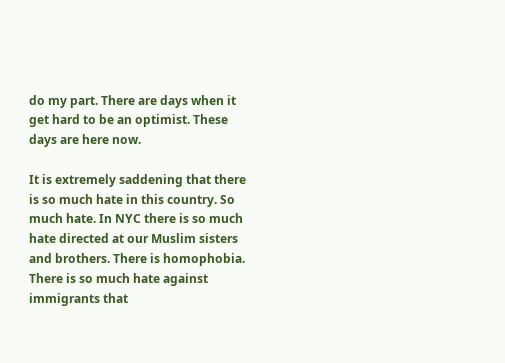do my part. There are days when it get hard to be an optimist. These days are here now.

It is extremely saddening that there is so much hate in this country. So much hate. In NYC there is so much hate directed at our Muslim sisters and brothers. There is homophobia. There is so much hate against immigrants that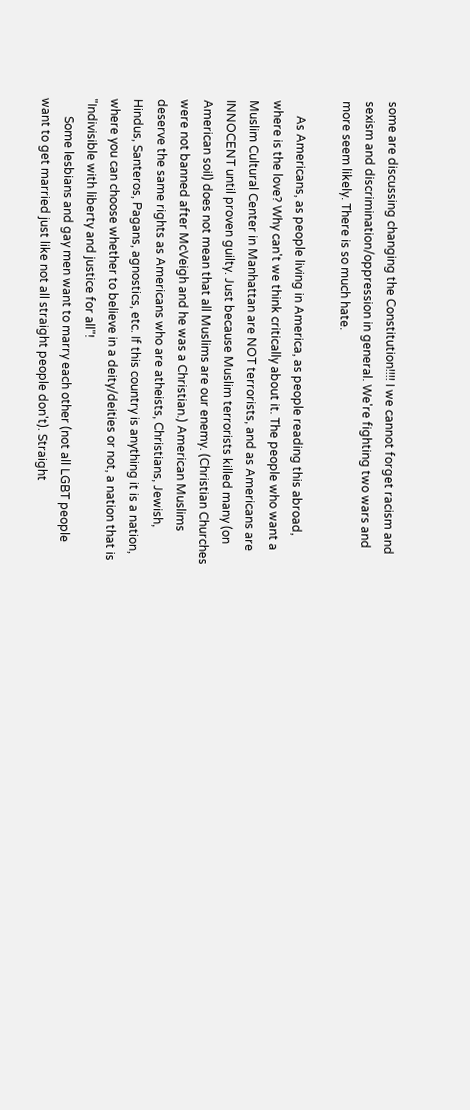some are discussing changing the Constitution!!!! I we cannot forget racism and sexism and discrimination/oppression in general. We're fighting two wars and more seem likely. There is so much hate.

     As Americans, as people living in America, as people reading this abroad, where is the love? Why can't we think critically about it. The people who want a Muslim Cultural Center in Manhattan are NOT terrorists, and as Americans are INNOCENT until proven guilty. Just because Muslim terrorists killed many (on American soil) does not mean that all Muslims are our enemy. (Christian Churches were not banned after McVeigh and he was a Christian.) American Muslims deserve the same rights as Americans who are atheists, Christians, Jewish, Hindus, Santeros, Pagans, agnostics, etc. If this country is anything it is a nation, where you can choose whether to believe in a deity/deities or not, a nation that is "Indivisible with liberty and justice for all"!
      Some lesbians and gay men want to marry each other (not all LGBT people want to get married just like not all straight people don't). Straight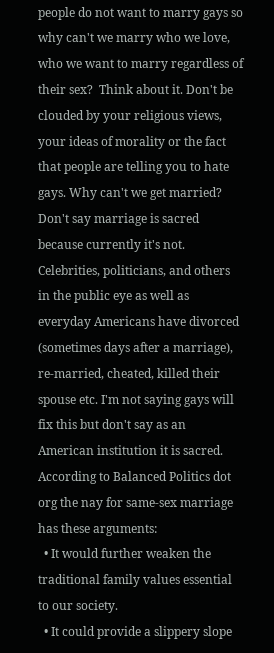people do not want to marry gays so why can't we marry who we love, who we want to marry regardless of their sex?  Think about it. Don't be clouded by your religious views, your ideas of morality or the fact that people are telling you to hate gays. Why can't we get married? Don't say marriage is sacred because currently it's not. Celebrities, politicians, and others in the public eye as well as everyday Americans have divorced (sometimes days after a marriage), re-married, cheated, killed their spouse etc. I'm not saying gays will fix this but don't say as an American institution it is sacred. According to Balanced Politics dot org the nay for same-sex marriage has these arguments:
  • It would further weaken the traditional family values essential to our society.
  • It could provide a slippery slope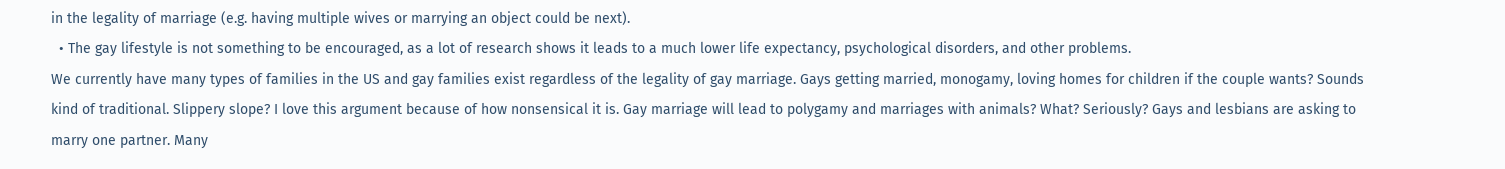in the legality of marriage (e.g. having multiple wives or marrying an object could be next).
  • The gay lifestyle is not something to be encouraged, as a lot of research shows it leads to a much lower life expectancy, psychological disorders, and other problems.
We currently have many types of families in the US and gay families exist regardless of the legality of gay marriage. Gays getting married, monogamy, loving homes for children if the couple wants? Sounds kind of traditional. Slippery slope? I love this argument because of how nonsensical it is. Gay marriage will lead to polygamy and marriages with animals? What? Seriously? Gays and lesbians are asking to marry one partner. Many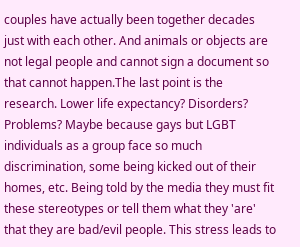couples have actually been together decades just with each other. And animals or objects are not legal people and cannot sign a document so that cannot happen.The last point is the research. Lower life expectancy? Disorders? Problems? Maybe because gays but LGBT individuals as a group face so much discrimination, some being kicked out of their homes, etc. Being told by the media they must fit these stereotypes or tell them what they 'are' that they are bad/evil people. This stress leads to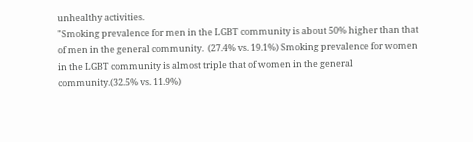unhealthy activities.
"Smoking prevalence for men in the LGBT community is about 50% higher than that of men in the general community.  (27.4% vs. 19.1%) Smoking prevalence for women in the LGBT community is almost triple that of women in the general community.(32.5% vs. 11.9%)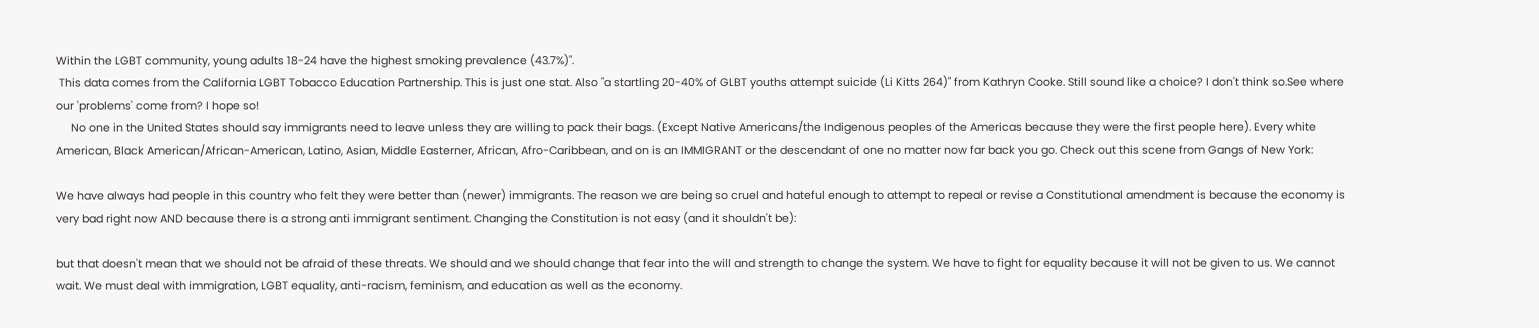Within the LGBT community, young adults 18-24 have the highest smoking prevalence (43.7%)".
 This data comes from the California LGBT Tobacco Education Partnership. This is just one stat. Also "a startling 20-40% of GLBT youths attempt suicide (Li Kitts 264)" from Kathryn Cooke. Still sound like a choice? I don't think so.See where our 'problems' come from? I hope so!
     No one in the United States should say immigrants need to leave unless they are willing to pack their bags. (Except Native Americans/the Indigenous peoples of the Americas because they were the first people here). Every white American, Black American/African-American, Latino, Asian, Middle Easterner, African, Afro-Caribbean, and on is an IMMIGRANT or the descendant of one no matter now far back you go. Check out this scene from Gangs of New York:

We have always had people in this country who felt they were better than (newer) immigrants. The reason we are being so cruel and hateful enough to attempt to repeal or revise a Constitutional amendment is because the economy is very bad right now AND because there is a strong anti immigrant sentiment. Changing the Constitution is not easy (and it shouldn't be):

but that doesn't mean that we should not be afraid of these threats. We should and we should change that fear into the will and strength to change the system. We have to fight for equality because it will not be given to us. We cannot wait. We must deal with immigration, LGBT equality, anti-racism, feminism, and education as well as the economy.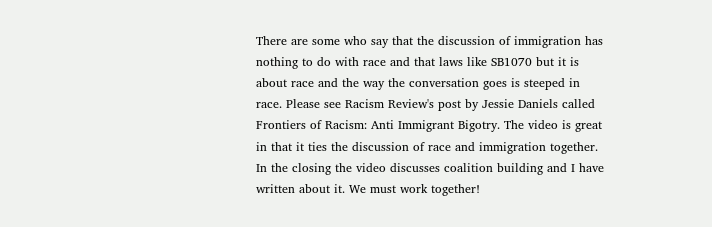There are some who say that the discussion of immigration has nothing to do with race and that laws like SB1070 but it is about race and the way the conversation goes is steeped in race. Please see Racism Review's post by Jessie Daniels called Frontiers of Racism: Anti Immigrant Bigotry. The video is great in that it ties the discussion of race and immigration together. In the closing the video discusses coalition building and I have written about it. We must work together!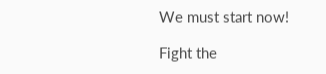We must start now!

Fight the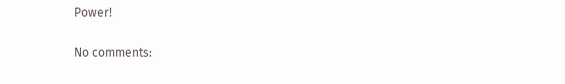Power!

No comments: